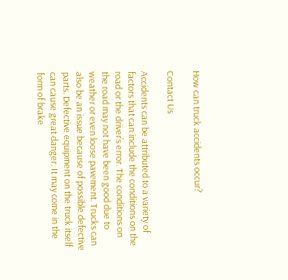How can truck accidents occur?

Contact Us

Accidents can be attributed to a variety of factors that can include the conditions on the road or the driver’s error. The conditions on the road may not have been good due to weather or even loose pavement. Trucks can also be an issue because of possible defective parts. Defective equipment on the truck itself can cause great danger. It may come in the form of brake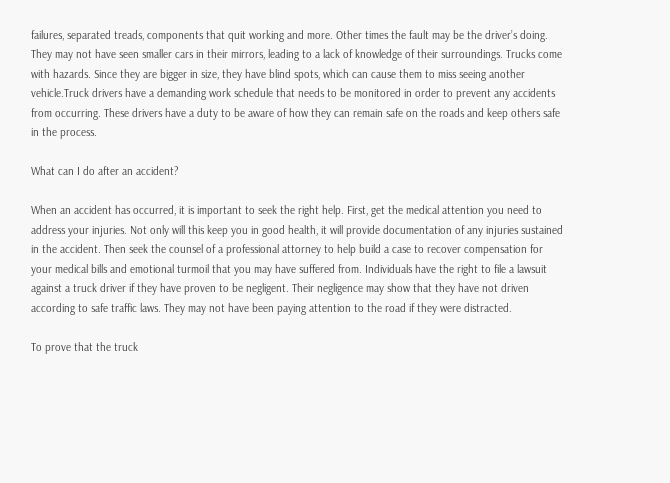failures, separated treads, components that quit working and more. Other times the fault may be the driver’s doing. They may not have seen smaller cars in their mirrors, leading to a lack of knowledge of their surroundings. Trucks come with hazards. Since they are bigger in size, they have blind spots, which can cause them to miss seeing another vehicle.Truck drivers have a demanding work schedule that needs to be monitored in order to prevent any accidents from occurring. These drivers have a duty to be aware of how they can remain safe on the roads and keep others safe in the process.

What can I do after an accident?

When an accident has occurred, it is important to seek the right help. First, get the medical attention you need to address your injuries. Not only will this keep you in good health, it will provide documentation of any injuries sustained in the accident. Then seek the counsel of a professional attorney to help build a case to recover compensation for your medical bills and emotional turmoil that you may have suffered from. Individuals have the right to file a lawsuit against a truck driver if they have proven to be negligent. Their negligence may show that they have not driven according to safe traffic laws. They may not have been paying attention to the road if they were distracted.

To prove that the truck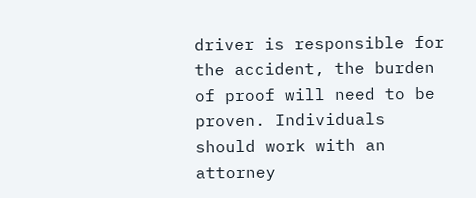driver is responsible for the accident, the burden of proof will need to be proven. Individuals should work with an attorney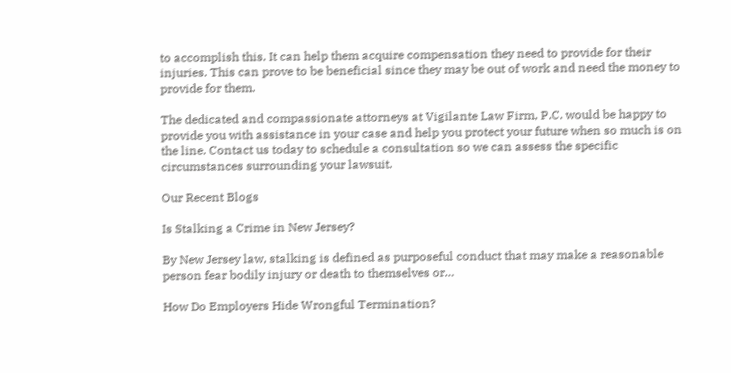to accomplish this. It can help them acquire compensation they need to provide for their injuries. This can prove to be beneficial since they may be out of work and need the money to provide for them.

The dedicated and compassionate attorneys at Vigilante Law Firm, P.C. would be happy to provide you with assistance in your case and help you protect your future when so much is on the line. Contact us today to schedule a consultation so we can assess the specific circumstances surrounding your lawsuit.

Our Recent Blogs

Is Stalking a Crime in New Jersey?

By New Jersey law, stalking is defined as purposeful conduct that may make a reasonable person fear bodily injury or death to themselves or…

How Do Employers Hide Wrongful Termination?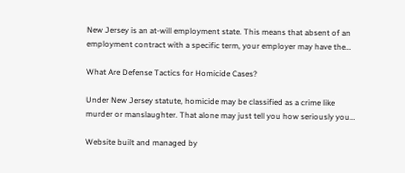New Jersey is an at-will employment state. This means that absent of an employment contract with a specific term, your employer may have the…

What Are Defense Tactics for Homicide Cases?

Under New Jersey statute, homicide may be classified as a crime like murder or manslaughter. That alone may just tell you how seriously you…

Website built and managed by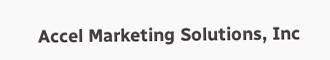Accel Marketing Solutions, Inc